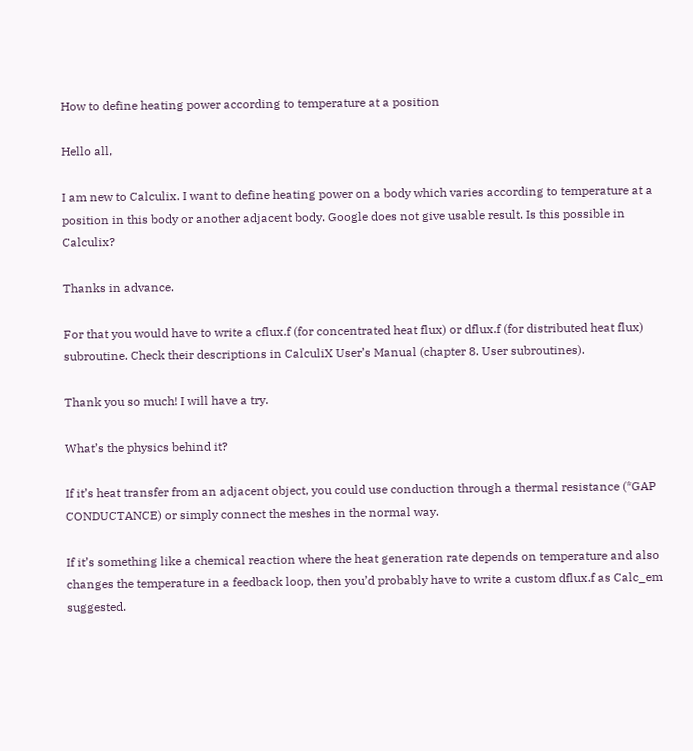How to define heating power according to temperature at a position

Hello all,

I am new to Calculix. I want to define heating power on a body which varies according to temperature at a position in this body or another adjacent body. Google does not give usable result. Is this possible in Calculix?

Thanks in advance.

For that you would have to write a cflux.f (for concentrated heat flux) or dflux.f (for distributed heat flux) subroutine. Check their descriptions in CalculiX User’s Manual (chapter 8. User subroutines).

Thank you so much! I will have a try.

What’s the physics behind it?

If it’s heat transfer from an adjacent object, you could use conduction through a thermal resistance (*GAP CONDUCTANCE) or simply connect the meshes in the normal way.

If it’s something like a chemical reaction where the heat generation rate depends on temperature and also changes the temperature in a feedback loop, then you’d probably have to write a custom dflux.f as Calc_em suggested.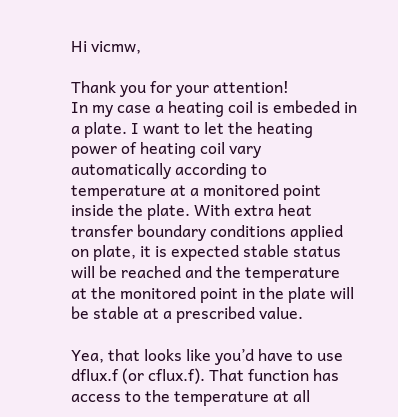Hi vicmw,

Thank you for your attention!
In my case a heating coil is embeded in a plate. I want to let the heating power of heating coil vary automatically according to temperature at a monitored point inside the plate. With extra heat transfer boundary conditions applied on plate, it is expected stable status will be reached and the temperature at the monitored point in the plate will be stable at a prescribed value.

Yea, that looks like you’d have to use dflux.f (or cflux.f). That function has access to the temperature at all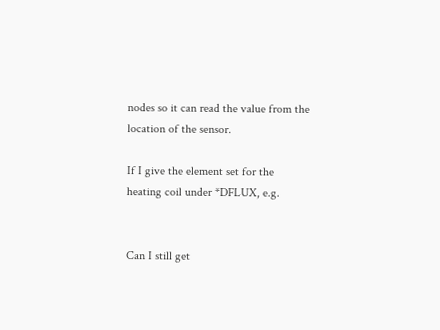nodes so it can read the value from the location of the sensor.

If I give the element set for the heating coil under *DFLUX, e.g.


Can I still get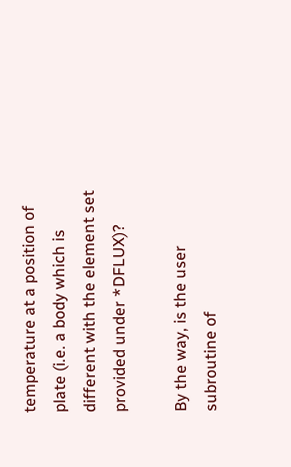temperature at a position of plate (i.e. a body which is different with the element set provided under *DFLUX)?

By the way, is the user subroutine of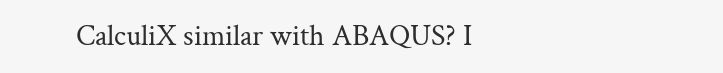CalculiX similar with ABAQUS? I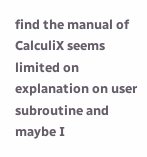find the manual of CalculiX seems limited on explanation on user subroutine and maybe I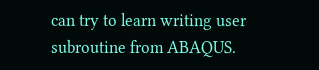can try to learn writing user subroutine from ABAQUS.